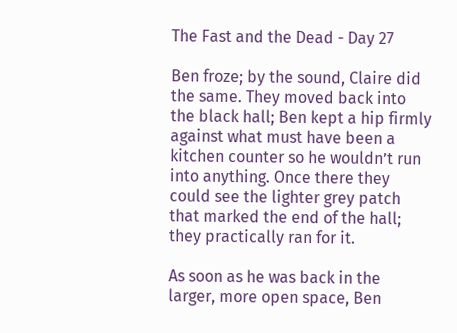The Fast and the Dead - Day 27

Ben froze; by the sound, Claire did the same. They moved back into the black hall; Ben kept a hip firmly against what must have been a kitchen counter so he wouldn’t run into anything. Once there they could see the lighter grey patch that marked the end of the hall; they practically ran for it.

As soon as he was back in the larger, more open space, Ben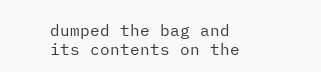dumped the bag and its contents on the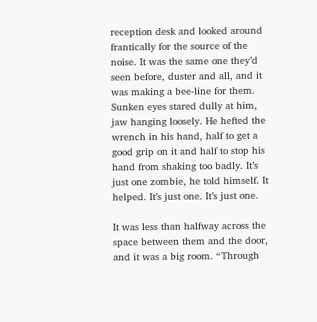reception desk and looked around frantically for the source of the noise. It was the same one they’d seen before, duster and all, and it was making a bee-line for them. Sunken eyes stared dully at him, jaw hanging loosely. He hefted the wrench in his hand, half to get a good grip on it and half to stop his hand from shaking too badly. It’s just one zombie, he told himself. It helped. It’s just one. It’s just one.

It was less than halfway across the space between them and the door, and it was a big room. “Through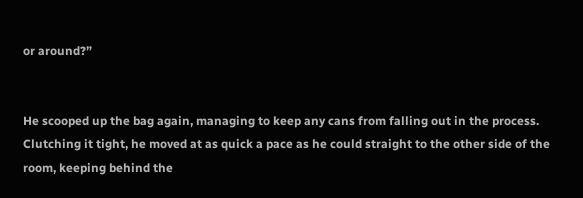or around?”


He scooped up the bag again, managing to keep any cans from falling out in the process. Clutching it tight, he moved at as quick a pace as he could straight to the other side of the room, keeping behind the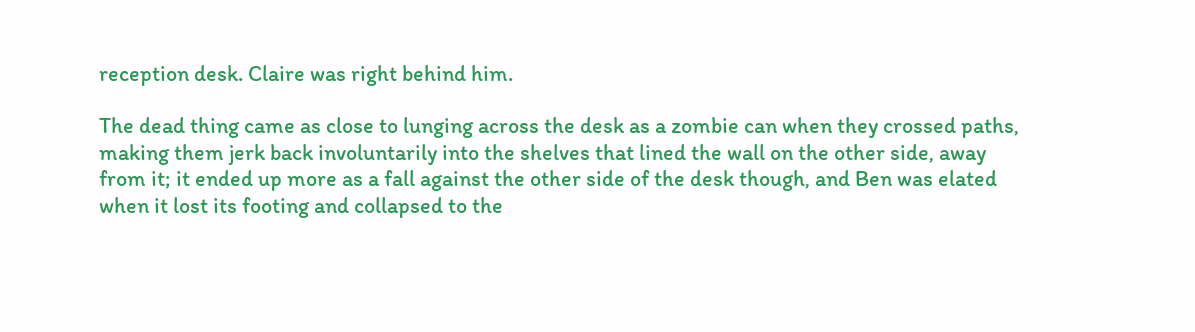reception desk. Claire was right behind him.

The dead thing came as close to lunging across the desk as a zombie can when they crossed paths, making them jerk back involuntarily into the shelves that lined the wall on the other side, away from it; it ended up more as a fall against the other side of the desk though, and Ben was elated when it lost its footing and collapsed to the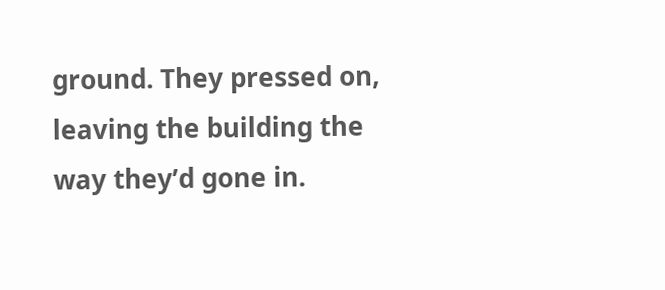ground. They pressed on, leaving the building the way they’d gone in.